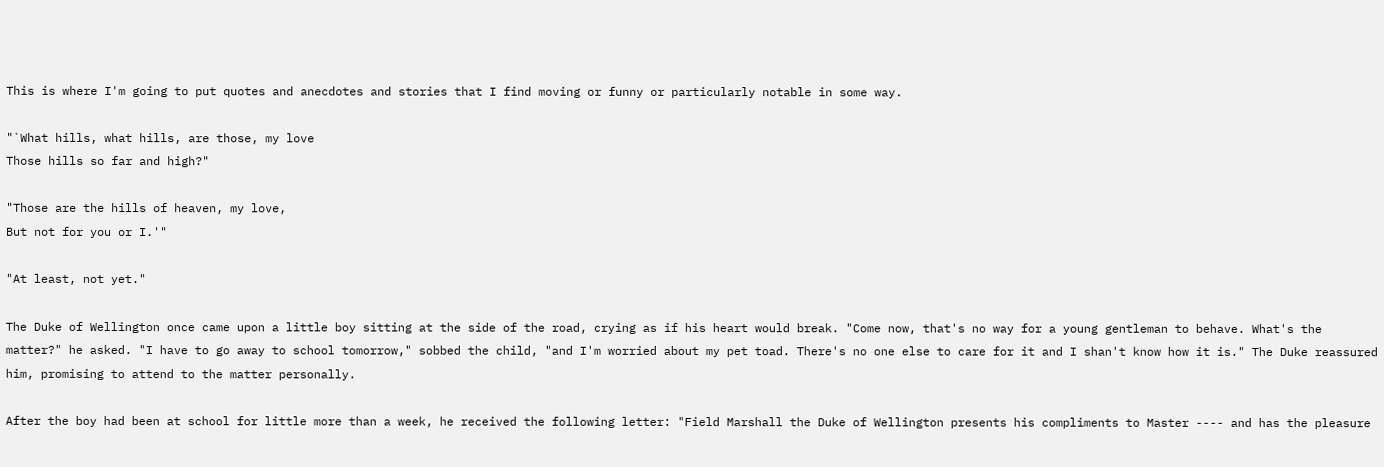This is where I'm going to put quotes and anecdotes and stories that I find moving or funny or particularly notable in some way.

"`What hills, what hills, are those, my love
Those hills so far and high?"

"Those are the hills of heaven, my love,
But not for you or I.'"

"At least, not yet."

The Duke of Wellington once came upon a little boy sitting at the side of the road, crying as if his heart would break. "Come now, that's no way for a young gentleman to behave. What's the matter?" he asked. "I have to go away to school tomorrow," sobbed the child, "and I'm worried about my pet toad. There's no one else to care for it and I shan't know how it is." The Duke reassured him, promising to attend to the matter personally.

After the boy had been at school for little more than a week, he received the following letter: "Field Marshall the Duke of Wellington presents his compliments to Master ---- and has the pleasure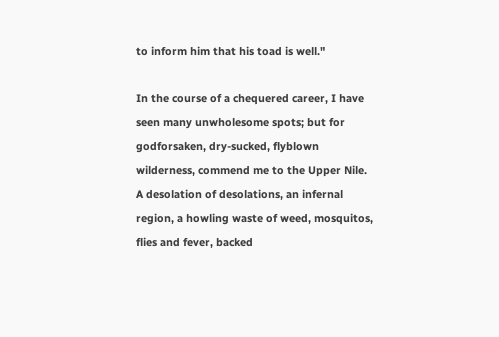to inform him that his toad is well."

In the course of a chequered career, I have seen many unwholesome spots; but for godforsaken, dry-sucked, flyblown wilderness, commend me to the Upper Nile. A desolation of desolations, an infernal region, a howling waste of weed, mosquitos, flies and fever, backed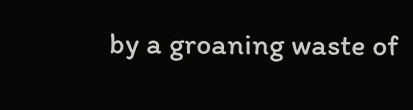by a groaning waste of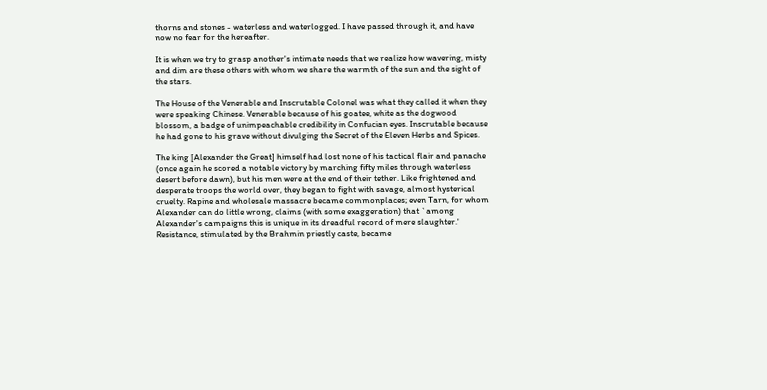thorns and stones - waterless and waterlogged. I have passed through it, and have now no fear for the hereafter.

It is when we try to grasp another's intimate needs that we realize how wavering, misty and dim are these others with whom we share the warmth of the sun and the sight of the stars.

The House of the Venerable and Inscrutable Colonel was what they called it when they were speaking Chinese. Venerable because of his goatee, white as the dogwood blossom, a badge of unimpeachable credibility in Confucian eyes. Inscrutable because he had gone to his grave without divulging the Secret of the Eleven Herbs and Spices.

The king [Alexander the Great] himself had lost none of his tactical flair and panache (once again he scored a notable victory by marching fifty miles through waterless desert before dawn), but his men were at the end of their tether. Like frightened and desperate troops the world over, they began to fight with savage, almost hysterical cruelty. Rapine and wholesale massacre became commonplaces; even Tarn, for whom Alexander can do little wrong, claims (with some exaggeration) that `among Alexander's campaigns this is unique in its dreadful record of mere slaughter.' Resistance, stimulated by the Brahmin priestly caste, became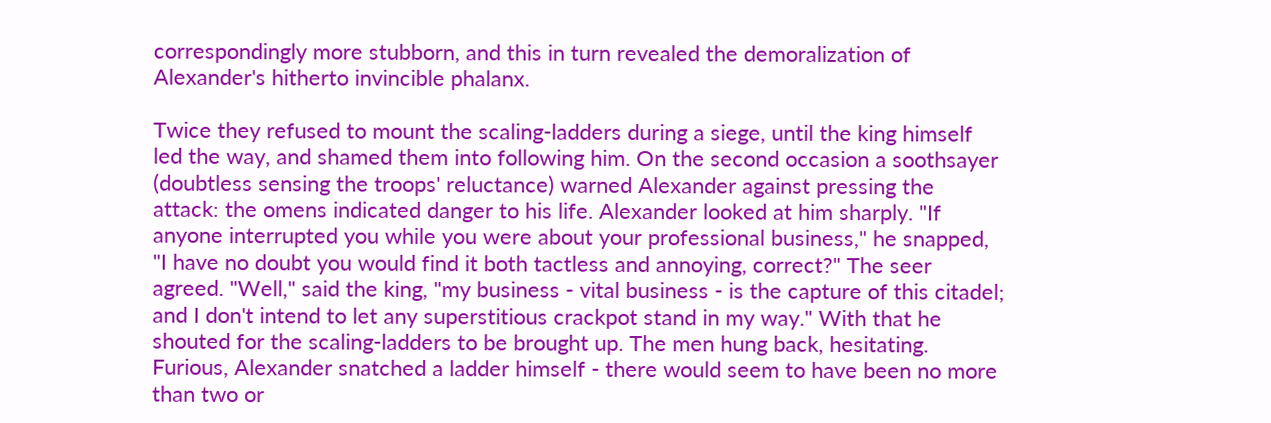correspondingly more stubborn, and this in turn revealed the demoralization of Alexander's hitherto invincible phalanx.

Twice they refused to mount the scaling-ladders during a siege, until the king himself led the way, and shamed them into following him. On the second occasion a soothsayer (doubtless sensing the troops' reluctance) warned Alexander against pressing the attack: the omens indicated danger to his life. Alexander looked at him sharply. "If anyone interrupted you while you were about your professional business," he snapped, "I have no doubt you would find it both tactless and annoying, correct?" The seer agreed. "Well," said the king, "my business - vital business - is the capture of this citadel; and I don't intend to let any superstitious crackpot stand in my way." With that he shouted for the scaling-ladders to be brought up. The men hung back, hesitating. Furious, Alexander snatched a ladder himself - there would seem to have been no more than two or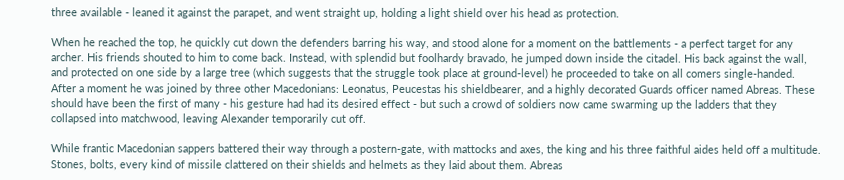three available - leaned it against the parapet, and went straight up, holding a light shield over his head as protection.

When he reached the top, he quickly cut down the defenders barring his way, and stood alone for a moment on the battlements - a perfect target for any archer. His friends shouted to him to come back. Instead, with splendid but foolhardy bravado, he jumped down inside the citadel. His back against the wall, and protected on one side by a large tree (which suggests that the struggle took place at ground-level) he proceeded to take on all comers single-handed. After a moment he was joined by three other Macedonians: Leonatus, Peucestas his shieldbearer, and a highly decorated Guards officer named Abreas. These should have been the first of many - his gesture had had its desired effect - but such a crowd of soldiers now came swarming up the ladders that they collapsed into matchwood, leaving Alexander temporarily cut off.

While frantic Macedonian sappers battered their way through a postern-gate, with mattocks and axes, the king and his three faithful aides held off a multitude. Stones, bolts, every kind of missile clattered on their shields and helmets as they laid about them. Abreas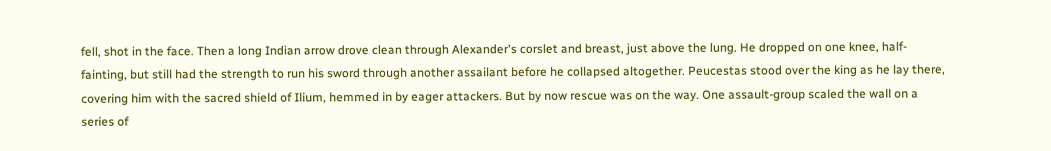fell, shot in the face. Then a long Indian arrow drove clean through Alexander's corslet and breast, just above the lung. He dropped on one knee, half-fainting, but still had the strength to run his sword through another assailant before he collapsed altogether. Peucestas stood over the king as he lay there, covering him with the sacred shield of Ilium, hemmed in by eager attackers. But by now rescue was on the way. One assault-group scaled the wall on a series of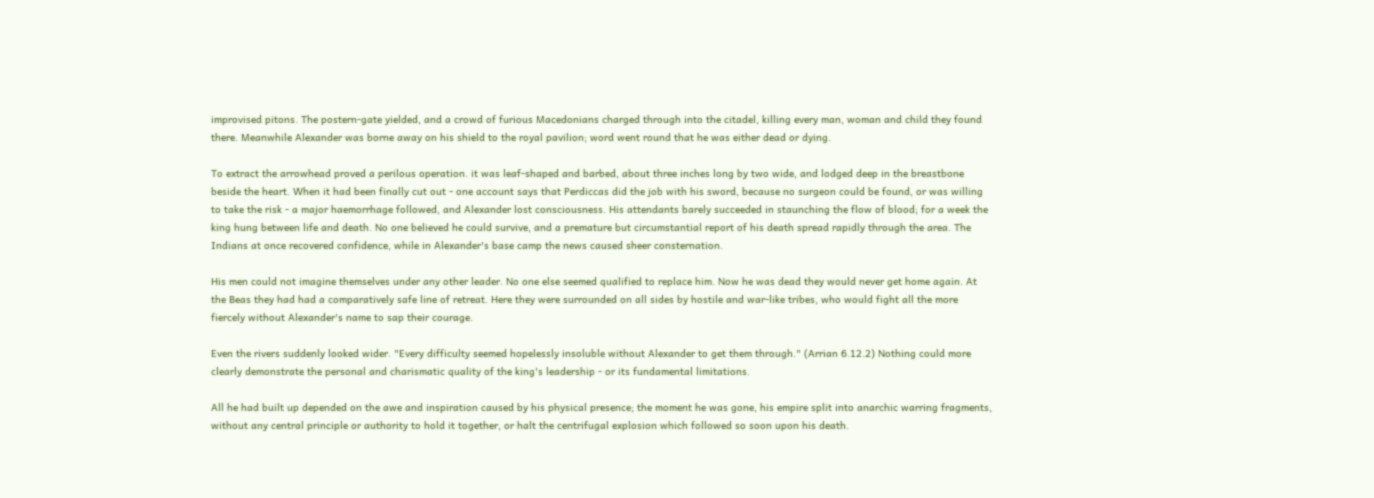improvised pitons. The postern-gate yielded, and a crowd of furious Macedonians charged through into the citadel, killing every man, woman and child they found there. Meanwhile Alexander was borne away on his shield to the royal pavilion; word went round that he was either dead or dying.

To extract the arrowhead proved a perilous operation. it was leaf-shaped and barbed, about three inches long by two wide, and lodged deep in the breastbone beside the heart. When it had been finally cut out - one account says that Perdiccas did the job with his sword, because no surgeon could be found, or was willing to take the risk - a major haemorrhage followed, and Alexander lost consciousness. His attendants barely succeeded in staunching the flow of blood; for a week the king hung between life and death. No one believed he could survive, and a premature but circumstantial report of his death spread rapidly through the area. The Indians at once recovered confidence, while in Alexander's base camp the news caused sheer consternation.

His men could not imagine themselves under any other leader. No one else seemed qualified to replace him. Now he was dead they would never get home again. At the Beas they had had a comparatively safe line of retreat. Here they were surrounded on all sides by hostile and war-like tribes, who would fight all the more fiercely without Alexander's name to sap their courage.

Even the rivers suddenly looked wider. "Every difficulty seemed hopelessly insoluble without Alexander to get them through." (Arrian 6.12.2) Nothing could more clearly demonstrate the personal and charismatic quality of the king's leadership - or its fundamental limitations.

All he had built up depended on the awe and inspiration caused by his physical presence; the moment he was gone, his empire split into anarchic warring fragments, without any central principle or authority to hold it together, or halt the centrifugal explosion which followed so soon upon his death.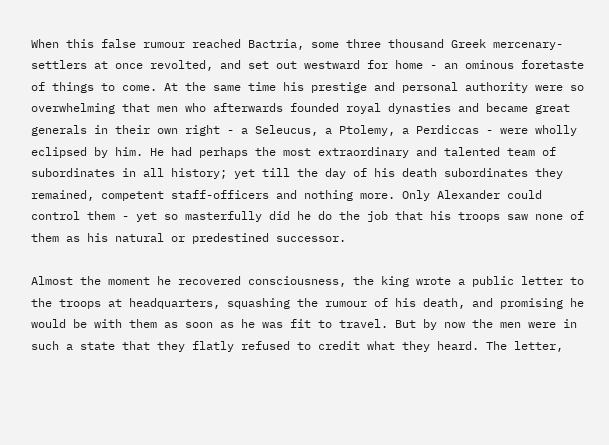When this false rumour reached Bactria, some three thousand Greek mercenary-settlers at once revolted, and set out westward for home - an ominous foretaste of things to come. At the same time his prestige and personal authority were so overwhelming that men who afterwards founded royal dynasties and became great generals in their own right - a Seleucus, a Ptolemy, a Perdiccas - were wholly eclipsed by him. He had perhaps the most extraordinary and talented team of subordinates in all history; yet till the day of his death subordinates they remained, competent staff-officers and nothing more. Only Alexander could control them - yet so masterfully did he do the job that his troops saw none of them as his natural or predestined successor.

Almost the moment he recovered consciousness, the king wrote a public letter to the troops at headquarters, squashing the rumour of his death, and promising he would be with them as soon as he was fit to travel. But by now the men were in such a state that they flatly refused to credit what they heard. The letter,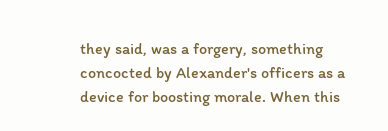they said, was a forgery, something concocted by Alexander's officers as a device for boosting morale. When this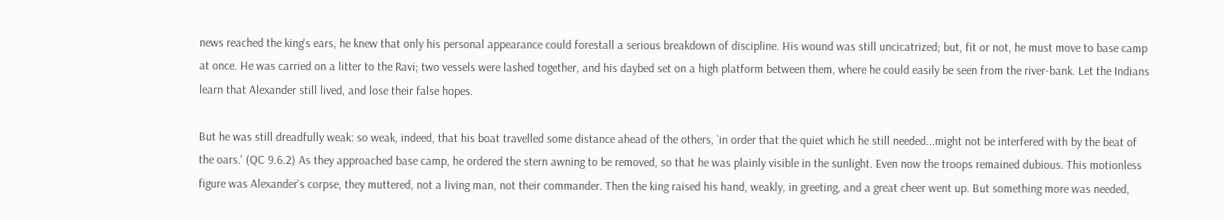news reached the king's ears, he knew that only his personal appearance could forestall a serious breakdown of discipline. His wound was still uncicatrized; but, fit or not, he must move to base camp at once. He was carried on a litter to the Ravi; two vessels were lashed together, and his daybed set on a high platform between them, where he could easily be seen from the river-bank. Let the Indians learn that Alexander still lived, and lose their false hopes.

But he was still dreadfully weak: so weak, indeed, that his boat travelled some distance ahead of the others, `in order that the quiet which he still needed...might not be interfered with by the beat of the oars.' (QC 9.6.2) As they approached base camp, he ordered the stern awning to be removed, so that he was plainly visible in the sunlight. Even now the troops remained dubious. This motionless figure was Alexander's corpse, they muttered, not a living man, not their commander. Then the king raised his hand, weakly, in greeting, and a great cheer went up. But something more was needed,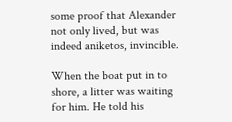some proof that Alexander not only lived, but was indeed aniketos, invincible.

When the boat put in to shore, a litter was waiting for him. He told his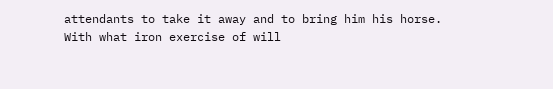attendants to take it away and to bring him his horse. With what iron exercise of will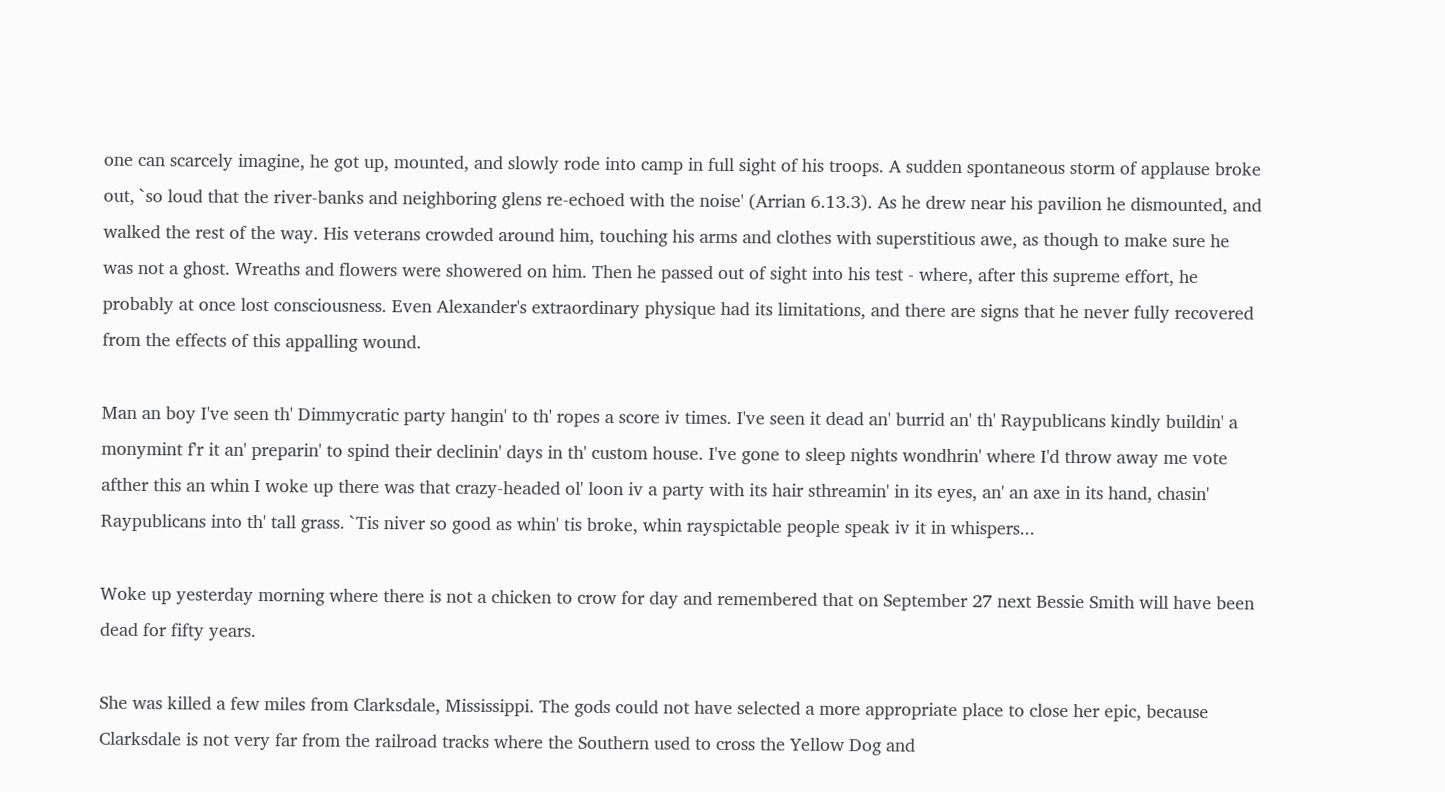one can scarcely imagine, he got up, mounted, and slowly rode into camp in full sight of his troops. A sudden spontaneous storm of applause broke out, `so loud that the river-banks and neighboring glens re-echoed with the noise' (Arrian 6.13.3). As he drew near his pavilion he dismounted, and walked the rest of the way. His veterans crowded around him, touching his arms and clothes with superstitious awe, as though to make sure he was not a ghost. Wreaths and flowers were showered on him. Then he passed out of sight into his test - where, after this supreme effort, he probably at once lost consciousness. Even Alexander's extraordinary physique had its limitations, and there are signs that he never fully recovered from the effects of this appalling wound.

Man an boy I've seen th' Dimmycratic party hangin' to th' ropes a score iv times. I've seen it dead an' burrid an' th' Raypublicans kindly buildin' a monymint f'r it an' preparin' to spind their declinin' days in th' custom house. I've gone to sleep nights wondhrin' where I'd throw away me vote afther this an whin I woke up there was that crazy-headed ol' loon iv a party with its hair sthreamin' in its eyes, an' an axe in its hand, chasin' Raypublicans into th' tall grass. `Tis niver so good as whin' tis broke, whin rayspictable people speak iv it in whispers...

Woke up yesterday morning where there is not a chicken to crow for day and remembered that on September 27 next Bessie Smith will have been dead for fifty years.

She was killed a few miles from Clarksdale, Mississippi. The gods could not have selected a more appropriate place to close her epic, because Clarksdale is not very far from the railroad tracks where the Southern used to cross the Yellow Dog and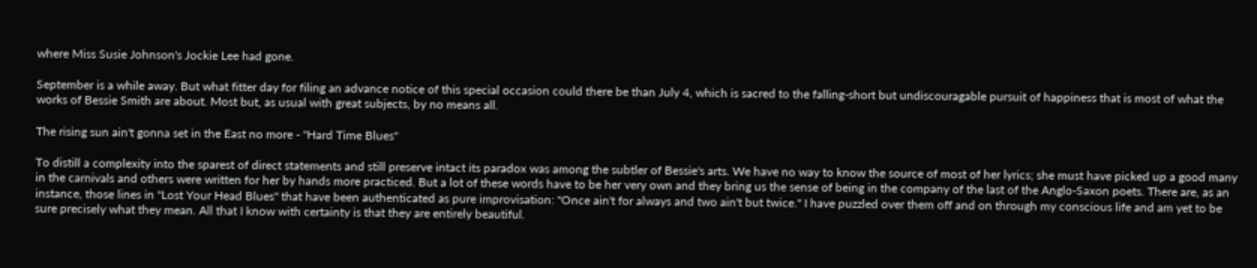where Miss Susie Johnson's Jockie Lee had gone.

September is a while away. But what fitter day for filing an advance notice of this special occasion could there be than July 4, which is sacred to the falling-short but undiscouragable pursuit of happiness that is most of what the works of Bessie Smith are about. Most but, as usual with great subjects, by no means all.

The rising sun ain't gonna set in the East no more - "Hard Time Blues"

To distill a complexity into the sparest of direct statements and still preserve intact its paradox was among the subtler of Bessie's arts. We have no way to know the source of most of her lyrics; she must have picked up a good many in the carnivals and others were written for her by hands more practiced. But a lot of these words have to be her very own and they bring us the sense of being in the company of the last of the Anglo-Saxon poets. There are, as an instance, those lines in "Lost Your Head Blues" that have been authenticated as pure improvisation: "Once ain't for always and two ain't but twice." I have puzzled over them off and on through my conscious life and am yet to be sure precisely what they mean. All that I know with certainty is that they are entirely beautiful.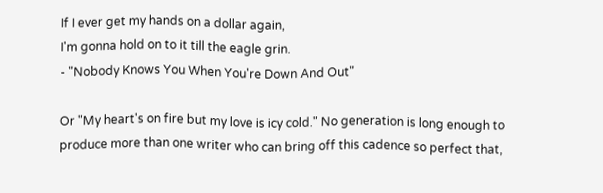If I ever get my hands on a dollar again,
I'm gonna hold on to it till the eagle grin.
- "Nobody Knows You When You're Down And Out"

Or "My heart's on fire but my love is icy cold." No generation is long enough to produce more than one writer who can bring off this cadence so perfect that,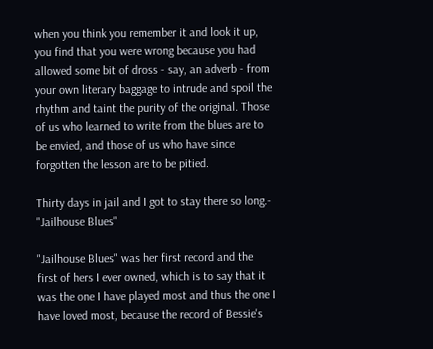when you think you remember it and look it up, you find that you were wrong because you had allowed some bit of dross - say, an adverb - from your own literary baggage to intrude and spoil the rhythm and taint the purity of the original. Those of us who learned to write from the blues are to be envied, and those of us who have since forgotten the lesson are to be pitied.

Thirty days in jail and I got to stay there so long.- "Jailhouse Blues"

"Jailhouse Blues" was her first record and the first of hers I ever owned, which is to say that it was the one I have played most and thus the one I have loved most, because the record of Bessie's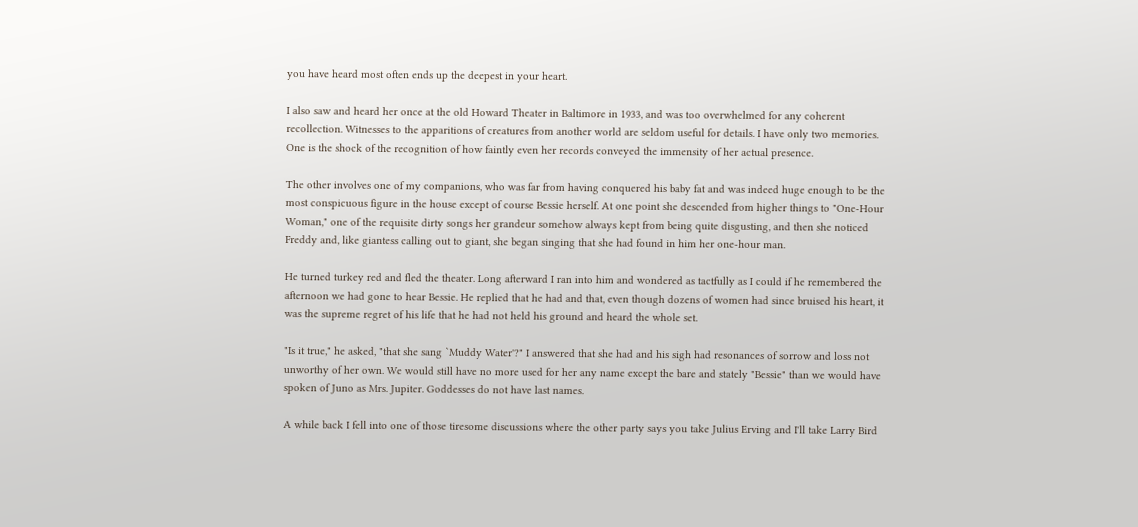you have heard most often ends up the deepest in your heart.

I also saw and heard her once at the old Howard Theater in Baltimore in 1933, and was too overwhelmed for any coherent recollection. Witnesses to the apparitions of creatures from another world are seldom useful for details. I have only two memories. One is the shock of the recognition of how faintly even her records conveyed the immensity of her actual presence.

The other involves one of my companions, who was far from having conquered his baby fat and was indeed huge enough to be the most conspicuous figure in the house except of course Bessie herself. At one point she descended from higher things to "One-Hour Woman," one of the requisite dirty songs her grandeur somehow always kept from being quite disgusting, and then she noticed Freddy and, like giantess calling out to giant, she began singing that she had found in him her one-hour man.

He turned turkey red and fled the theater. Long afterward I ran into him and wondered as tactfully as I could if he remembered the afternoon we had gone to hear Bessie. He replied that he had and that, even though dozens of women had since bruised his heart, it was the supreme regret of his life that he had not held his ground and heard the whole set.

"Is it true," he asked, "that she sang `Muddy Water'?" I answered that she had and his sigh had resonances of sorrow and loss not unworthy of her own. We would still have no more used for her any name except the bare and stately "Bessie" than we would have spoken of Juno as Mrs. Jupiter. Goddesses do not have last names.

A while back I fell into one of those tiresome discussions where the other party says you take Julius Erving and I'll take Larry Bird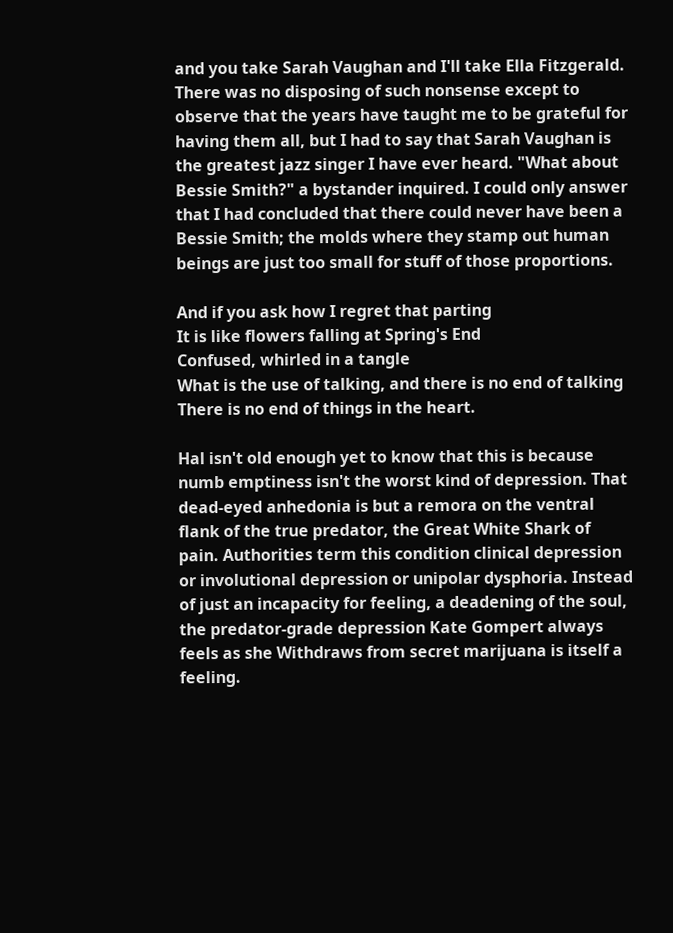and you take Sarah Vaughan and I'll take Ella Fitzgerald. There was no disposing of such nonsense except to observe that the years have taught me to be grateful for having them all, but I had to say that Sarah Vaughan is the greatest jazz singer I have ever heard. "What about Bessie Smith?" a bystander inquired. I could only answer that I had concluded that there could never have been a Bessie Smith; the molds where they stamp out human beings are just too small for stuff of those proportions.

And if you ask how I regret that parting
It is like flowers falling at Spring's End
Confused, whirled in a tangle
What is the use of talking, and there is no end of talking
There is no end of things in the heart.

Hal isn't old enough yet to know that this is because numb emptiness isn't the worst kind of depression. That dead-eyed anhedonia is but a remora on the ventral flank of the true predator, the Great White Shark of pain. Authorities term this condition clinical depression or involutional depression or unipolar dysphoria. Instead of just an incapacity for feeling, a deadening of the soul, the predator-grade depression Kate Gompert always feels as she Withdraws from secret marijuana is itself a feeling.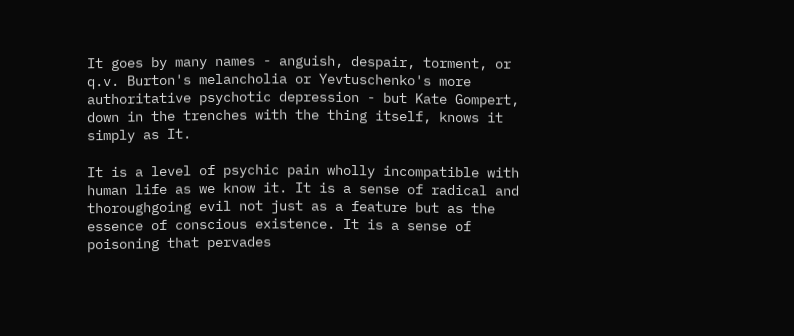It goes by many names - anguish, despair, torment, or q.v. Burton's melancholia or Yevtuschenko's more authoritative psychotic depression - but Kate Gompert, down in the trenches with the thing itself, knows it simply as It.

It is a level of psychic pain wholly incompatible with human life as we know it. It is a sense of radical and thoroughgoing evil not just as a feature but as the essence of conscious existence. It is a sense of poisoning that pervades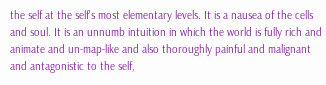the self at the self's most elementary levels. It is a nausea of the cells and soul. It is an unnumb intuition in which the world is fully rich and animate and un-map-like and also thoroughly painful and malignant and antagonistic to the self,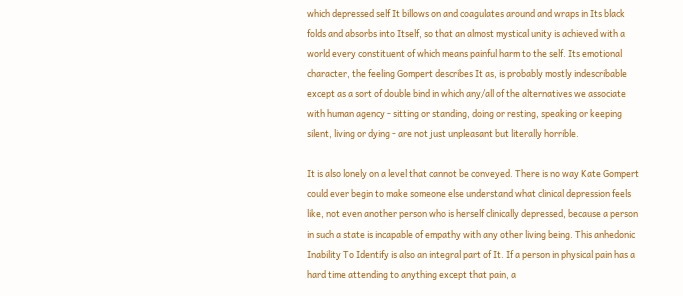which depressed self It billows on and coagulates around and wraps in Its black folds and absorbs into Itself, so that an almost mystical unity is achieved with a world every constituent of which means painful harm to the self. Its emotional character, the feeling Gompert describes It as, is probably mostly indescribable except as a sort of double bind in which any/all of the alternatives we associate with human agency - sitting or standing, doing or resting, speaking or keeping silent, living or dying - are not just unpleasant but literally horrible.

It is also lonely on a level that cannot be conveyed. There is no way Kate Gompert could ever begin to make someone else understand what clinical depression feels like, not even another person who is herself clinically depressed, because a person in such a state is incapable of empathy with any other living being. This anhedonic Inability To Identify is also an integral part of It. If a person in physical pain has a hard time attending to anything except that pain, a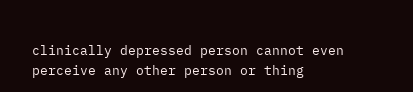clinically depressed person cannot even perceive any other person or thing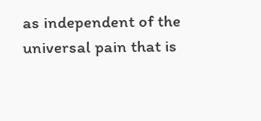as independent of the universal pain that is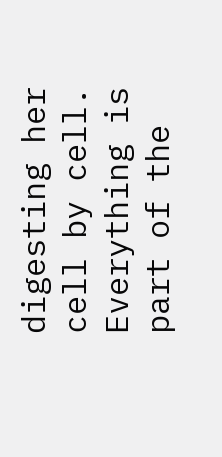digesting her cell by cell. Everything is part of the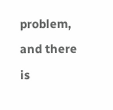problem, and there is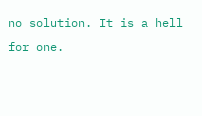no solution. It is a hell for one.